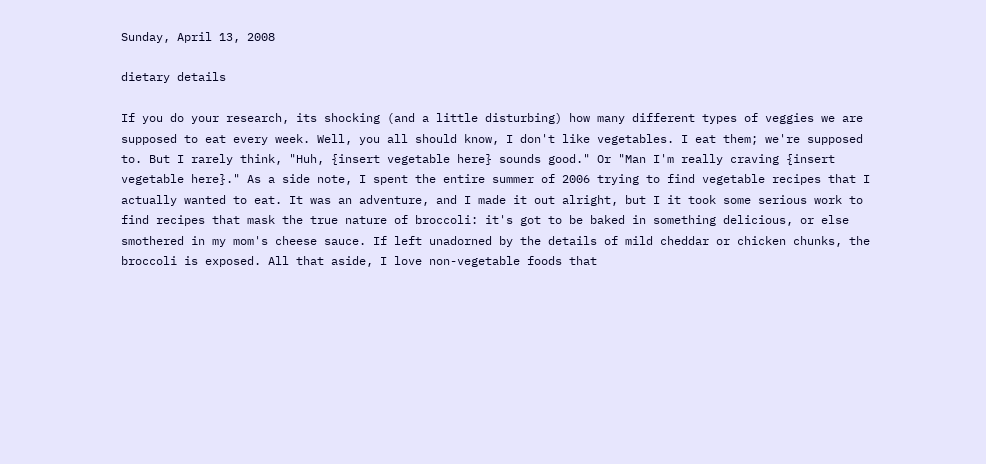Sunday, April 13, 2008

dietary details

If you do your research, its shocking (and a little disturbing) how many different types of veggies we are supposed to eat every week. Well, you all should know, I don't like vegetables. I eat them; we're supposed to. But I rarely think, "Huh, {insert vegetable here} sounds good." Or "Man I'm really craving {insert vegetable here}." As a side note, I spent the entire summer of 2006 trying to find vegetable recipes that I actually wanted to eat. It was an adventure, and I made it out alright, but I it took some serious work to find recipes that mask the true nature of broccoli: it's got to be baked in something delicious, or else smothered in my mom's cheese sauce. If left unadorned by the details of mild cheddar or chicken chunks, the broccoli is exposed. All that aside, I love non-vegetable foods that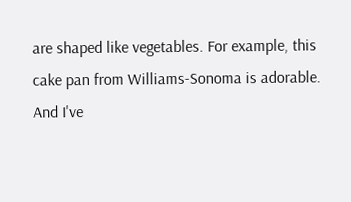are shaped like vegetables. For example, this cake pan from Williams-Sonoma is adorable. And I've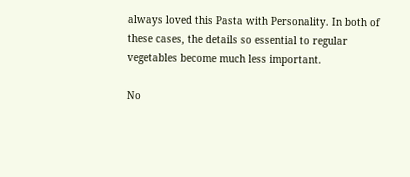always loved this Pasta with Personality. In both of these cases, the details so essential to regular vegetables become much less important.

No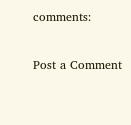comments:

Post a Comment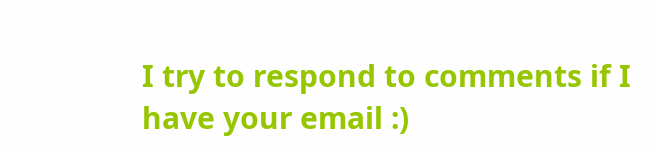I try to respond to comments if I have your email :)